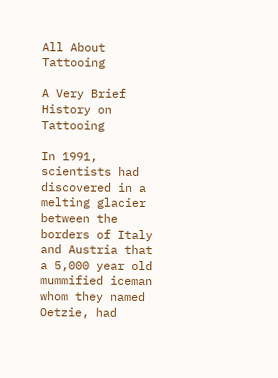All About Tattooing

A Very Brief History on Tattooing

In 1991, scientists had discovered in a melting glacier between the borders of Italy and Austria that a 5,000 year old mummified iceman whom they named Oetzie, had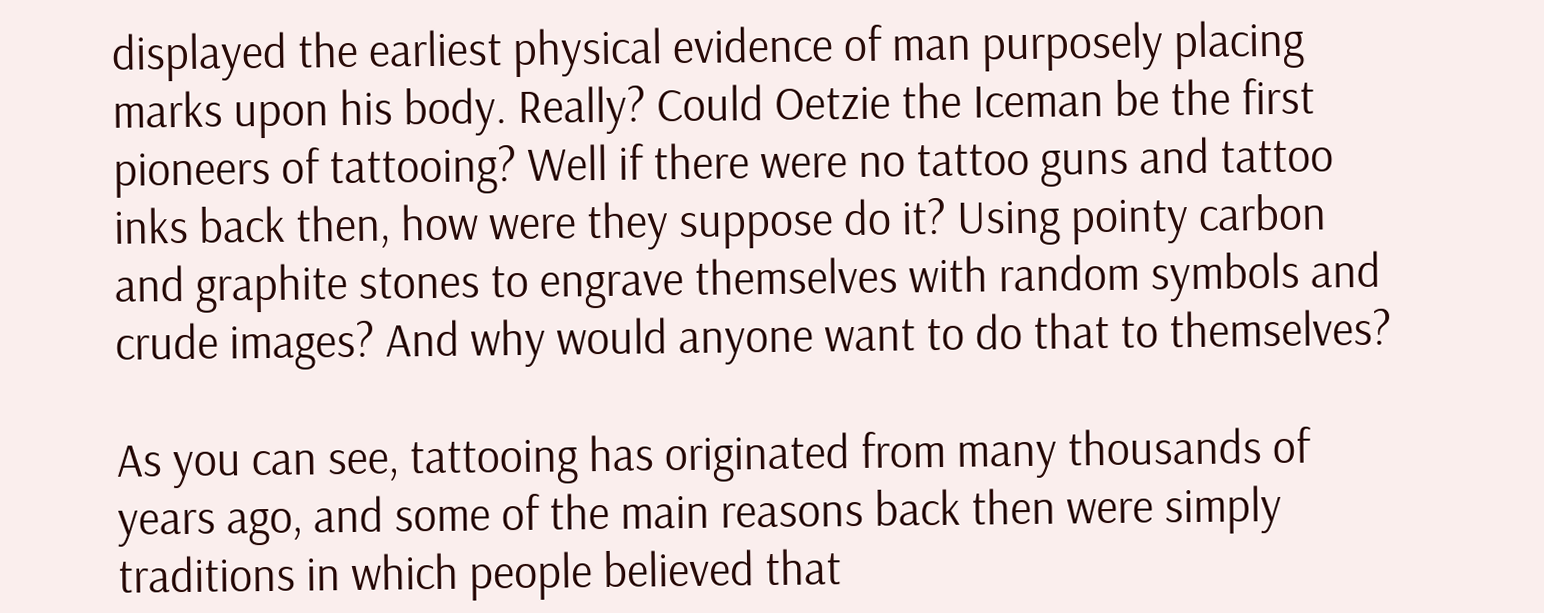displayed the earliest physical evidence of man purposely placing marks upon his body. Really? Could Oetzie the Iceman be the first pioneers of tattooing? Well if there were no tattoo guns and tattoo inks back then, how were they suppose do it? Using pointy carbon and graphite stones to engrave themselves with random symbols and crude images? And why would anyone want to do that to themselves?

As you can see, tattooing has originated from many thousands of years ago, and some of the main reasons back then were simply traditions in which people believed that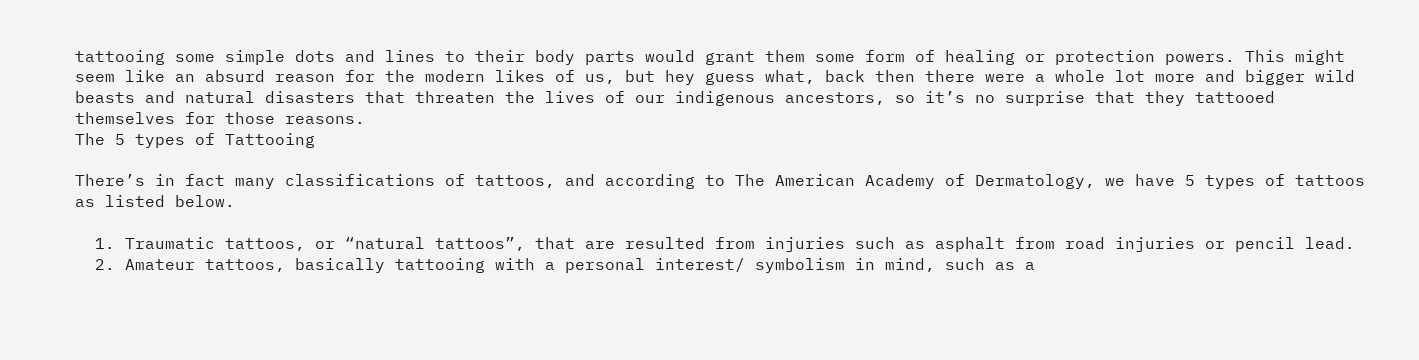tattooing some simple dots and lines to their body parts would grant them some form of healing or protection powers. This might seem like an absurd reason for the modern likes of us, but hey guess what, back then there were a whole lot more and bigger wild beasts and natural disasters that threaten the lives of our indigenous ancestors, so it’s no surprise that they tattooed themselves for those reasons.
The 5 types of Tattooing

There’s in fact many classifications of tattoos, and according to The American Academy of Dermatology, we have 5 types of tattoos as listed below.

  1. Traumatic tattoos, or “natural tattoos”, that are resulted from injuries such as asphalt from road injuries or pencil lead.
  2. Amateur tattoos, basically tattooing with a personal interest/ symbolism in mind, such as a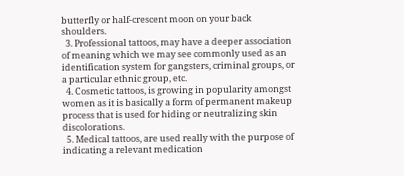butterfly or half-crescent moon on your back shoulders.
  3. Professional tattoos, may have a deeper association of meaning which we may see commonly used as an identification system for gangsters, criminal groups, or a particular ethnic group, etc.
  4. Cosmetic tattoos, is growing in popularity amongst women as it is basically a form of permanent makeup process that is used for hiding or neutralizing skin discolorations.
  5. Medical tattoos, are used really with the purpose of indicating a relevant medication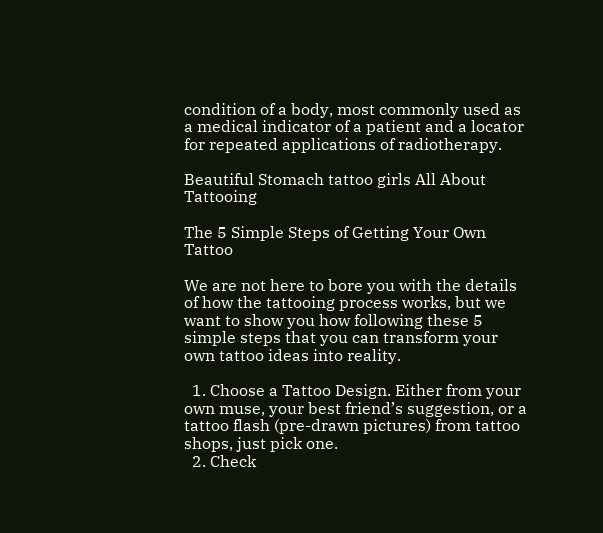condition of a body, most commonly used as a medical indicator of a patient and a locator for repeated applications of radiotherapy.

Beautiful Stomach tattoo girls All About Tattooing

The 5 Simple Steps of Getting Your Own Tattoo

We are not here to bore you with the details of how the tattooing process works, but we want to show you how following these 5 simple steps that you can transform your own tattoo ideas into reality.

  1. Choose a Tattoo Design. Either from your own muse, your best friend’s suggestion, or a tattoo flash (pre-drawn pictures) from tattoo shops, just pick one.
  2. Check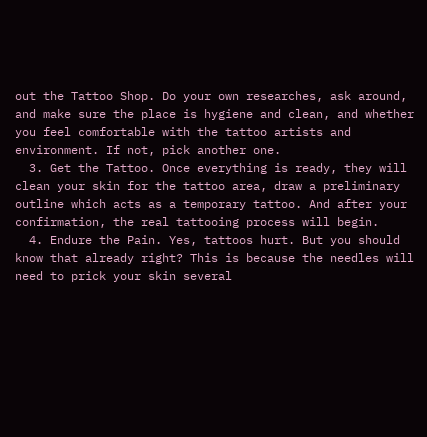out the Tattoo Shop. Do your own researches, ask around, and make sure the place is hygiene and clean, and whether you feel comfortable with the tattoo artists and environment. If not, pick another one.
  3. Get the Tattoo. Once everything is ready, they will clean your skin for the tattoo area, draw a preliminary outline which acts as a temporary tattoo. And after your confirmation, the real tattooing process will begin.
  4. Endure the Pain. Yes, tattoos hurt. But you should know that already right? This is because the needles will need to prick your skin several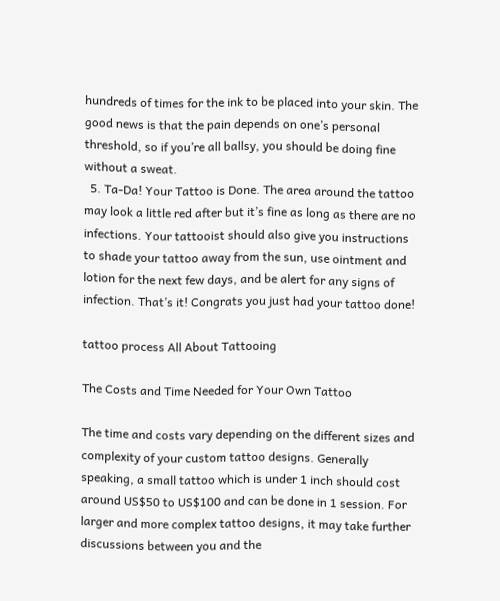hundreds of times for the ink to be placed into your skin. The good news is that the pain depends on one’s personal threshold, so if you’re all ballsy, you should be doing fine without a sweat.
  5. Ta-Da! Your Tattoo is Done. The area around the tattoo may look a little red after but it’s fine as long as there are no infections. Your tattooist should also give you instructions to shade your tattoo away from the sun, use ointment and lotion for the next few days, and be alert for any signs of infection. That’s it! Congrats you just had your tattoo done!

tattoo process All About Tattooing

The Costs and Time Needed for Your Own Tattoo

The time and costs vary depending on the different sizes and complexity of your custom tattoo designs. Generally speaking, a small tattoo which is under 1 inch should cost around US$50 to US$100 and can be done in 1 session. For larger and more complex tattoo designs, it may take further discussions between you and the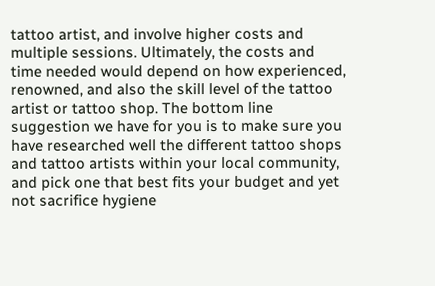tattoo artist, and involve higher costs and multiple sessions. Ultimately, the costs and time needed would depend on how experienced, renowned, and also the skill level of the tattoo artist or tattoo shop. The bottom line suggestion we have for you is to make sure you have researched well the different tattoo shops and tattoo artists within your local community, and pick one that best fits your budget and yet not sacrifice hygiene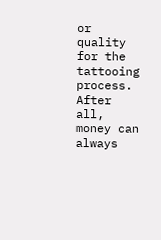or quality for the tattooing process. After all, money can always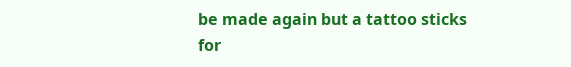be made again but a tattoo sticks for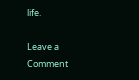life.

Leave a Comment